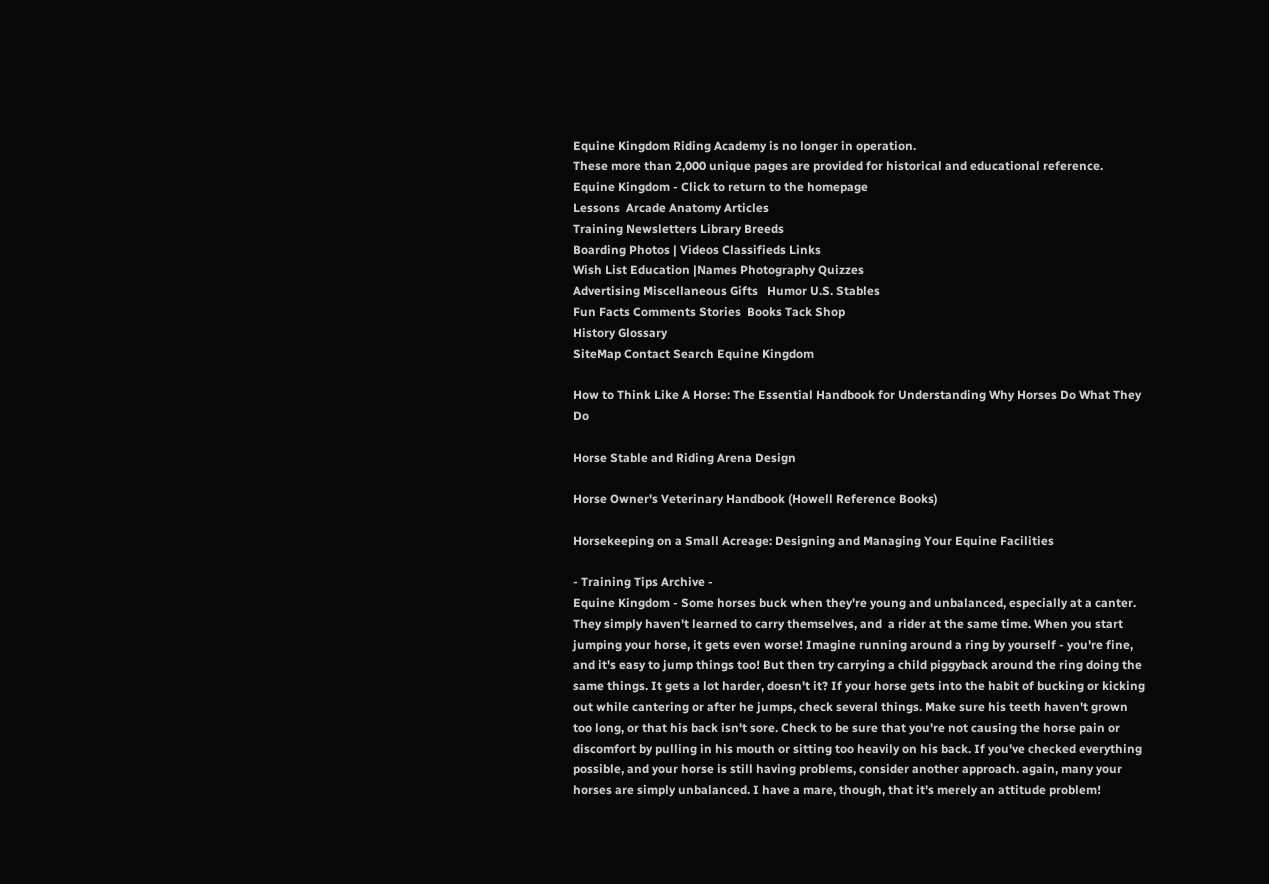Equine Kingdom Riding Academy is no longer in operation.
These more than 2,000 unique pages are provided for historical and educational reference.
Equine Kingdom - Click to return to the homepage
Lessons  Arcade Anatomy Articles
Training Newsletters Library Breeds
Boarding Photos | Videos Classifieds Links
Wish List Education |Names Photography Quizzes
Advertising Miscellaneous Gifts   Humor U.S. Stables
Fun Facts Comments Stories  Books Tack Shop
History Glossary
SiteMap Contact Search Equine Kingdom

How to Think Like A Horse: The Essential Handbook for Understanding Why Horses Do What They Do

Horse Stable and Riding Arena Design

Horse Owner's Veterinary Handbook (Howell Reference Books)

Horsekeeping on a Small Acreage: Designing and Managing Your Equine Facilities

- Training Tips Archive -
Equine Kingdom - Some horses buck when they're young and unbalanced, especially at a canter. They simply haven't learned to carry themselves, and  a rider at the same time. When you start jumping your horse, it gets even worse! Imagine running around a ring by yourself - you're fine, and it's easy to jump things too! But then try carrying a child piggyback around the ring doing the same things. It gets a lot harder, doesn't it? If your horse gets into the habit of bucking or kicking out while cantering or after he jumps, check several things. Make sure his teeth haven't grown too long, or that his back isn't sore. Check to be sure that you're not causing the horse pain or discomfort by pulling in his mouth or sitting too heavily on his back. If you've checked everything possible, and your horse is still having problems, consider another approach. again, many your horses are simply unbalanced. I have a mare, though, that it's merely an attitude problem!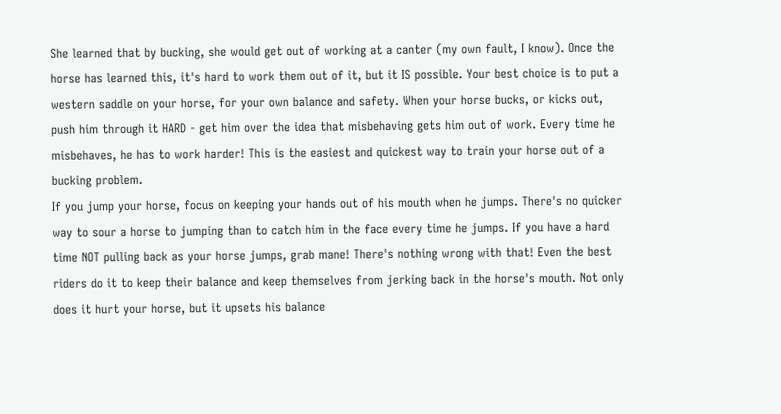She learned that by bucking, she would get out of working at a canter (my own fault, I know). Once the horse has learned this, it's hard to work them out of it, but it IS possible. Your best choice is to put a western saddle on your horse, for your own balance and safety. When your horse bucks, or kicks out, push him through it HARD - get him over the idea that misbehaving gets him out of work. Every time he misbehaves, he has to work harder! This is the easiest and quickest way to train your horse out of a bucking problem.
If you jump your horse, focus on keeping your hands out of his mouth when he jumps. There's no quicker way to sour a horse to jumping than to catch him in the face every time he jumps. If you have a hard time NOT pulling back as your horse jumps, grab mane! There's nothing wrong with that! Even the best riders do it to keep their balance and keep themselves from jerking back in the horse's mouth. Not only does it hurt your horse, but it upsets his balance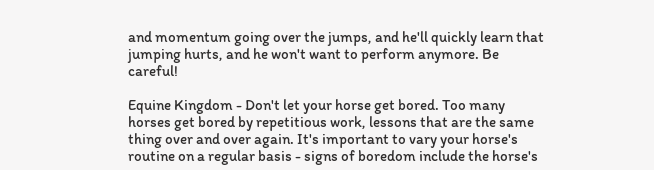and momentum going over the jumps, and he'll quickly learn that jumping hurts, and he won't want to perform anymore. Be careful!

Equine Kingdom - Don't let your horse get bored. Too many horses get bored by repetitious work, lessons that are the same thing over and over again. It's important to vary your horse's routine on a regular basis - signs of boredom include the horse's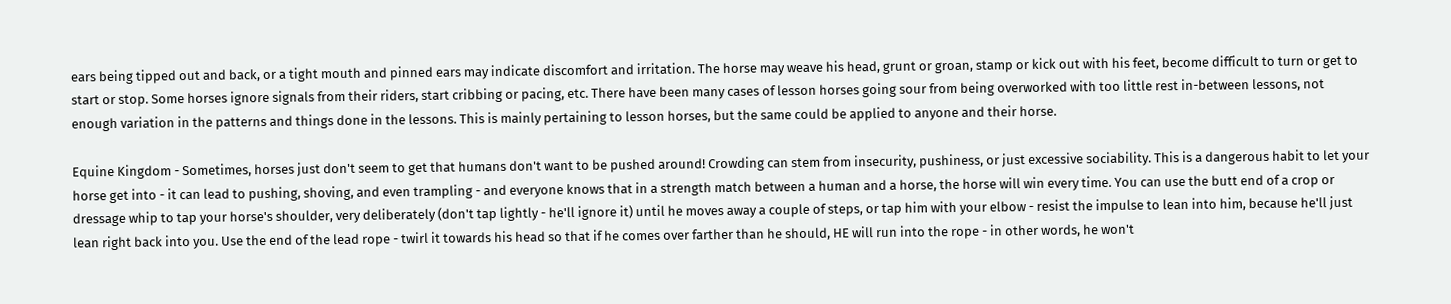ears being tipped out and back, or a tight mouth and pinned ears may indicate discomfort and irritation. The horse may weave his head, grunt or groan, stamp or kick out with his feet, become difficult to turn or get to start or stop. Some horses ignore signals from their riders, start cribbing or pacing, etc. There have been many cases of lesson horses going sour from being overworked with too little rest in-between lessons, not enough variation in the patterns and things done in the lessons. This is mainly pertaining to lesson horses, but the same could be applied to anyone and their horse.

Equine Kingdom - Sometimes, horses just don't seem to get that humans don't want to be pushed around! Crowding can stem from insecurity, pushiness, or just excessive sociability. This is a dangerous habit to let your horse get into - it can lead to pushing, shoving, and even trampling - and everyone knows that in a strength match between a human and a horse, the horse will win every time. You can use the butt end of a crop or dressage whip to tap your horse's shoulder, very deliberately (don't tap lightly - he'll ignore it) until he moves away a couple of steps, or tap him with your elbow - resist the impulse to lean into him, because he'll just lean right back into you. Use the end of the lead rope - twirl it towards his head so that if he comes over farther than he should, HE will run into the rope - in other words, he won't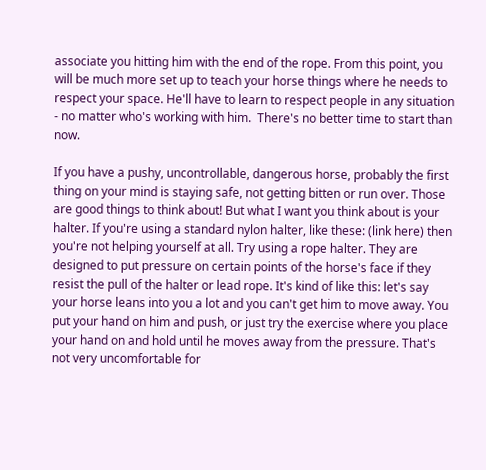associate you hitting him with the end of the rope. From this point, you will be much more set up to teach your horse things where he needs to respect your space. He'll have to learn to respect people in any situation - no matter who's working with him.  There's no better time to start than now.

If you have a pushy, uncontrollable, dangerous horse, probably the first thing on your mind is staying safe, not getting bitten or run over. Those are good things to think about! But what I want you think about is your halter. If you're using a standard nylon halter, like these: (link here) then you're not helping yourself at all. Try using a rope halter. They are designed to put pressure on certain points of the horse's face if they resist the pull of the halter or lead rope. It's kind of like this: let's say your horse leans into you a lot and you can't get him to move away. You put your hand on him and push, or just try the exercise where you place your hand on and hold until he moves away from the pressure. That's not very uncomfortable for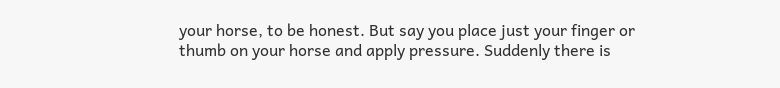your horse, to be honest. But say you place just your finger or thumb on your horse and apply pressure. Suddenly there is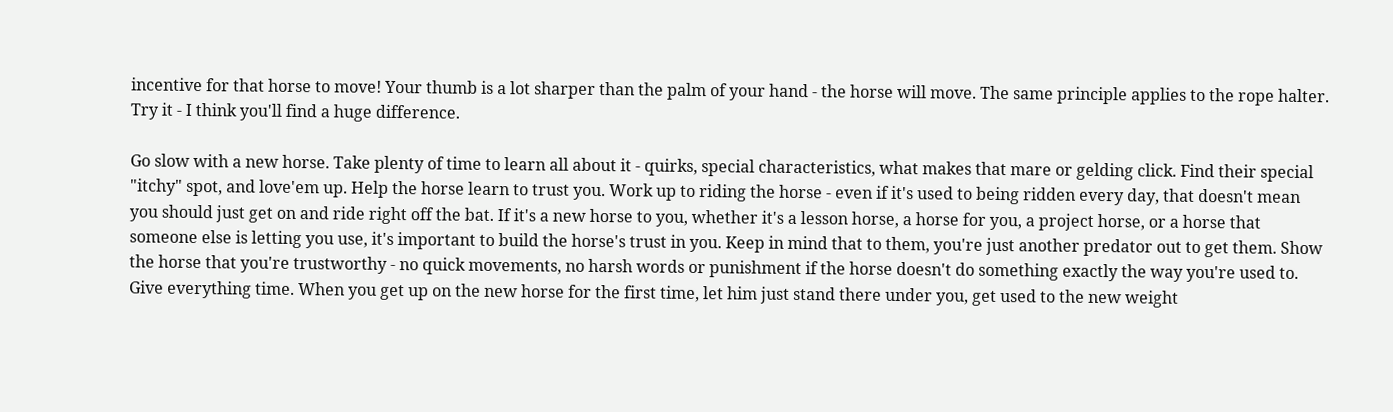incentive for that horse to move! Your thumb is a lot sharper than the palm of your hand - the horse will move. The same principle applies to the rope halter. Try it - I think you'll find a huge difference.

Go slow with a new horse. Take plenty of time to learn all about it - quirks, special characteristics, what makes that mare or gelding click. Find their special "itchy" spot, and love'em up. Help the horse learn to trust you. Work up to riding the horse - even if it's used to being ridden every day, that doesn't mean you should just get on and ride right off the bat. If it's a new horse to you, whether it's a lesson horse, a horse for you, a project horse, or a horse that someone else is letting you use, it's important to build the horse's trust in you. Keep in mind that to them, you're just another predator out to get them. Show the horse that you're trustworthy - no quick movements, no harsh words or punishment if the horse doesn't do something exactly the way you're used to. Give everything time. When you get up on the new horse for the first time, let him just stand there under you, get used to the new weight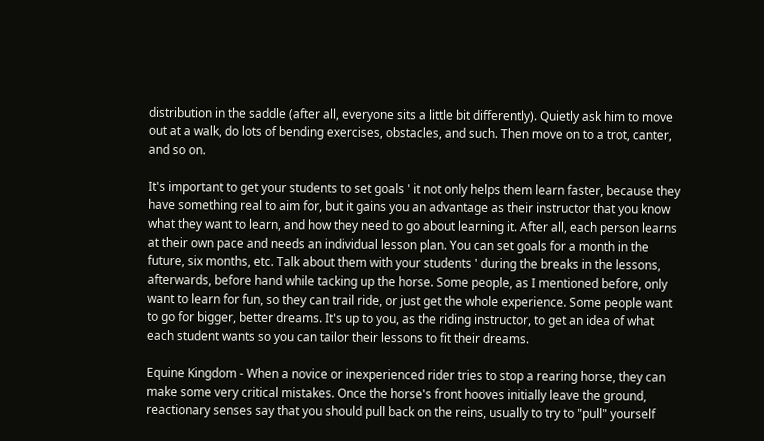distribution in the saddle (after all, everyone sits a little bit differently). Quietly ask him to move out at a walk, do lots of bending exercises, obstacles, and such. Then move on to a trot, canter, and so on.

It's important to get your students to set goals ' it not only helps them learn faster, because they have something real to aim for, but it gains you an advantage as their instructor that you know what they want to learn, and how they need to go about learning it. After all, each person learns at their own pace and needs an individual lesson plan. You can set goals for a month in the future, six months, etc. Talk about them with your students ' during the breaks in the lessons, afterwards, before hand while tacking up the horse. Some people, as I mentioned before, only want to learn for fun, so they can trail ride, or just get the whole experience. Some people want to go for bigger, better dreams. It's up to you, as the riding instructor, to get an idea of what each student wants so you can tailor their lessons to fit their dreams.

Equine Kingdom - When a novice or inexperienced rider tries to stop a rearing horse, they can make some very critical mistakes. Once the horse's front hooves initially leave the ground, reactionary senses say that you should pull back on the reins, usually to try to "pull" yourself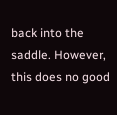back into the saddle. However, this does no good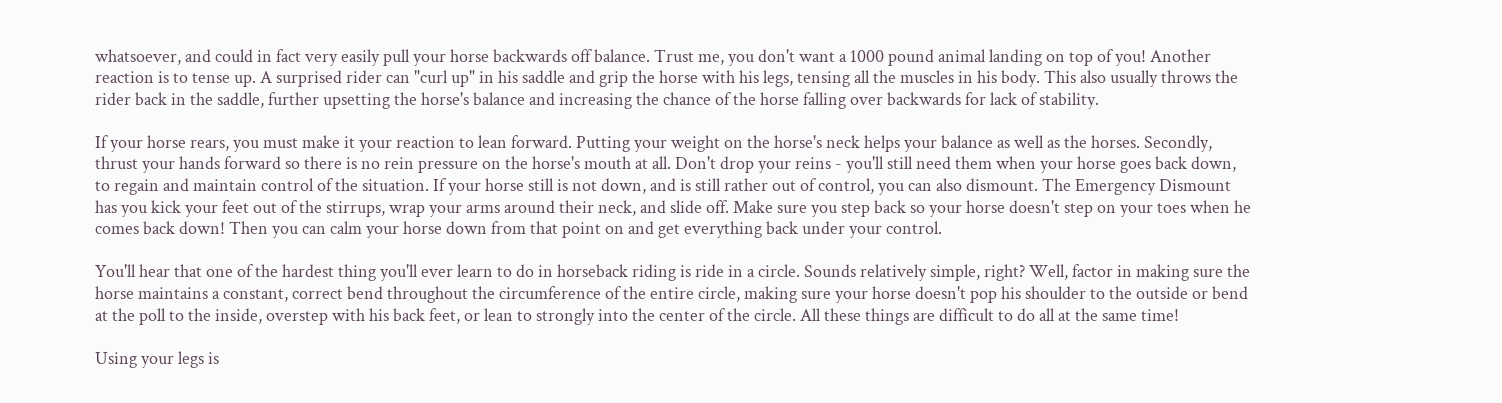whatsoever, and could in fact very easily pull your horse backwards off balance. Trust me, you don't want a 1000 pound animal landing on top of you! Another reaction is to tense up. A surprised rider can "curl up" in his saddle and grip the horse with his legs, tensing all the muscles in his body. This also usually throws the rider back in the saddle, further upsetting the horse's balance and increasing the chance of the horse falling over backwards for lack of stability.

If your horse rears, you must make it your reaction to lean forward. Putting your weight on the horse's neck helps your balance as well as the horses. Secondly, thrust your hands forward so there is no rein pressure on the horse's mouth at all. Don't drop your reins - you'll still need them when your horse goes back down, to regain and maintain control of the situation. If your horse still is not down, and is still rather out of control, you can also dismount. The Emergency Dismount has you kick your feet out of the stirrups, wrap your arms around their neck, and slide off. Make sure you step back so your horse doesn't step on your toes when he comes back down! Then you can calm your horse down from that point on and get everything back under your control.

You'll hear that one of the hardest thing you'll ever learn to do in horseback riding is ride in a circle. Sounds relatively simple, right? Well, factor in making sure the horse maintains a constant, correct bend throughout the circumference of the entire circle, making sure your horse doesn't pop his shoulder to the outside or bend at the poll to the inside, overstep with his back feet, or lean to strongly into the center of the circle. All these things are difficult to do all at the same time!

Using your legs is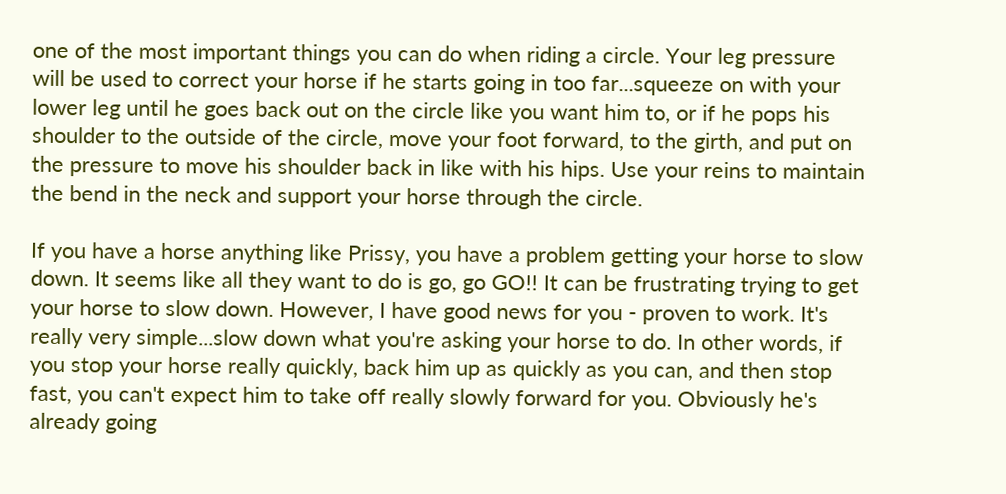one of the most important things you can do when riding a circle. Your leg pressure will be used to correct your horse if he starts going in too far...squeeze on with your lower leg until he goes back out on the circle like you want him to, or if he pops his shoulder to the outside of the circle, move your foot forward, to the girth, and put on the pressure to move his shoulder back in like with his hips. Use your reins to maintain the bend in the neck and support your horse through the circle.

If you have a horse anything like Prissy, you have a problem getting your horse to slow down. It seems like all they want to do is go, go GO!! It can be frustrating trying to get your horse to slow down. However, I have good news for you - proven to work. It's really very simple...slow down what you're asking your horse to do. In other words, if you stop your horse really quickly, back him up as quickly as you can, and then stop fast, you can't expect him to take off really slowly forward for you. Obviously he's already going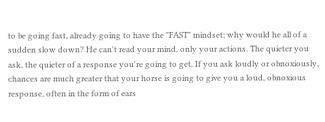to be going fast, already going to have the "FAST" mindset; why would he all of a sudden slow down? He can't read your mind, only your actions. The quieter you ask, the quieter of a response you're going to get. If you ask loudly or obnoxiously, chances are much greater that your horse is going to give you a loud, obnoxious response, often in the form of ears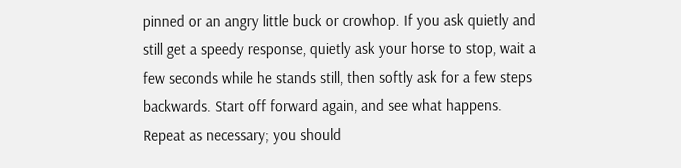pinned or an angry little buck or crowhop. If you ask quietly and still get a speedy response, quietly ask your horse to stop, wait a few seconds while he stands still, then softly ask for a few steps backwards. Start off forward again, and see what happens. Repeat as necessary; you should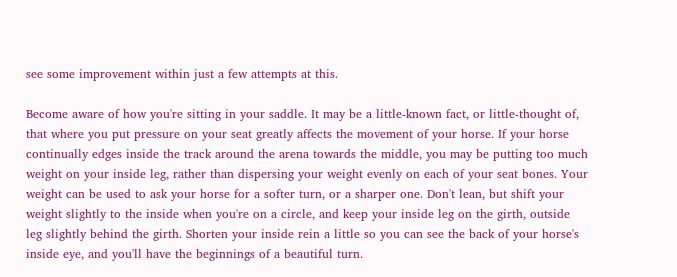see some improvement within just a few attempts at this.

Become aware of how you're sitting in your saddle. It may be a little-known fact, or little-thought of, that where you put pressure on your seat greatly affects the movement of your horse. If your horse continually edges inside the track around the arena towards the middle, you may be putting too much weight on your inside leg, rather than dispersing your weight evenly on each of your seat bones. Your weight can be used to ask your horse for a softer turn, or a sharper one. Don't lean, but shift your weight slightly to the inside when you're on a circle, and keep your inside leg on the girth, outside leg slightly behind the girth. Shorten your inside rein a little so you can see the back of your horse's inside eye, and you'll have the beginnings of a beautiful turn.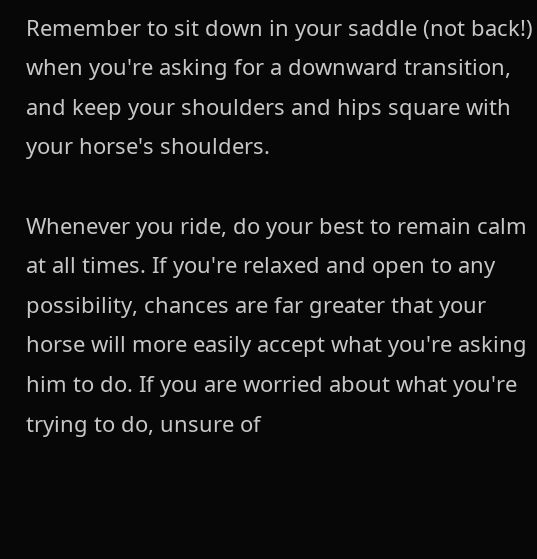Remember to sit down in your saddle (not back!) when you're asking for a downward transition, and keep your shoulders and hips square with your horse's shoulders.

Whenever you ride, do your best to remain calm at all times. If you're relaxed and open to any possibility, chances are far greater that your horse will more easily accept what you're asking him to do. If you are worried about what you're trying to do, unsure of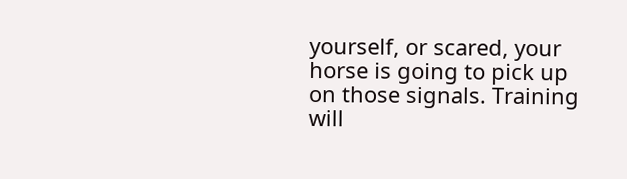yourself, or scared, your horse is going to pick up on those signals. Training will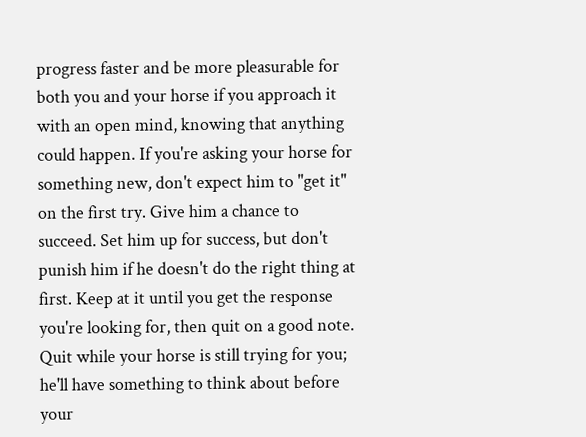progress faster and be more pleasurable for both you and your horse if you approach it with an open mind, knowing that anything could happen. If you're asking your horse for something new, don't expect him to "get it" on the first try. Give him a chance to succeed. Set him up for success, but don't punish him if he doesn't do the right thing at first. Keep at it until you get the response you're looking for, then quit on a good note. Quit while your horse is still trying for you; he'll have something to think about before your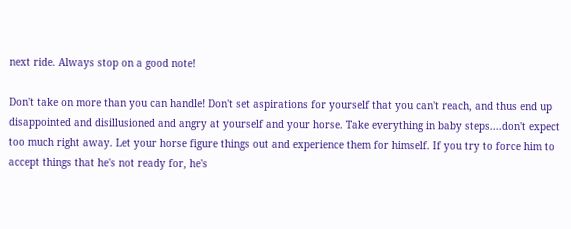next ride. Always stop on a good note!

Don't take on more than you can handle! Don't set aspirations for yourself that you can't reach, and thus end up disappointed and disillusioned and angry at yourself and your horse. Take everything in baby steps....don't expect too much right away. Let your horse figure things out and experience them for himself. If you try to force him to accept things that he's not ready for, he's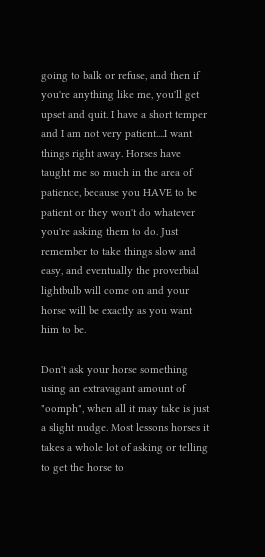going to balk or refuse, and then if you're anything like me, you'll get upset and quit. I have a short temper and I am not very patient....I want things right away. Horses have taught me so much in the area of patience, because you HAVE to be patient or they won't do whatever you're asking them to do. Just remember to take things slow and easy, and eventually the proverbial lightbulb will come on and your horse will be exactly as you want him to be.

Don't ask your horse something using an extravagant amount of "oomph", when all it may take is just a slight nudge. Most lessons horses it takes a whole lot of asking or telling to get the horse to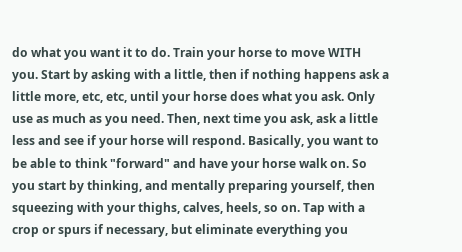do what you want it to do. Train your horse to move WITH you. Start by asking with a little, then if nothing happens ask a little more, etc, etc, until your horse does what you ask. Only use as much as you need. Then, next time you ask, ask a little less and see if your horse will respond. Basically, you want to be able to think "forward" and have your horse walk on. So you start by thinking, and mentally preparing yourself, then squeezing with your thighs, calves, heels, so on. Tap with a crop or spurs if necessary, but eliminate everything you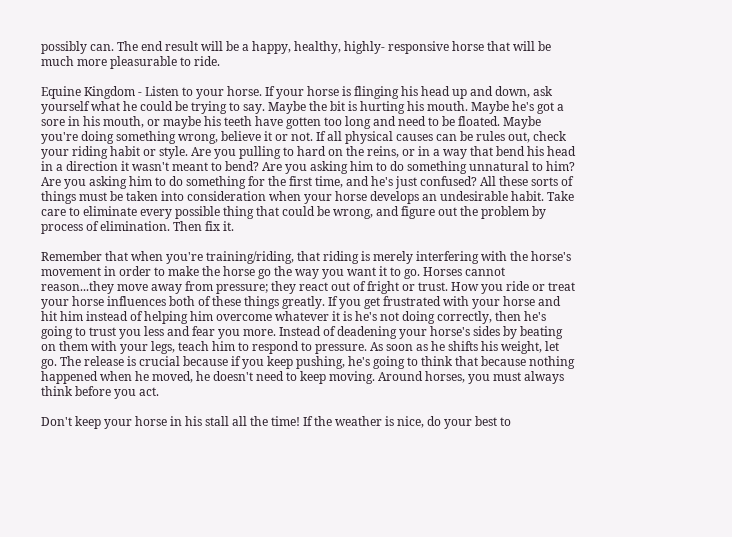possibly can. The end result will be a happy, healthy, highly- responsive horse that will be much more pleasurable to ride.

Equine Kingdom - Listen to your horse. If your horse is flinging his head up and down, ask yourself what he could be trying to say. Maybe the bit is hurting his mouth. Maybe he's got a sore in his mouth, or maybe his teeth have gotten too long and need to be floated. Maybe you're doing something wrong, believe it or not. If all physical causes can be rules out, check your riding habit or style. Are you pulling to hard on the reins, or in a way that bend his head in a direction it wasn't meant to bend? Are you asking him to do something unnatural to him? Are you asking him to do something for the first time, and he's just confused? All these sorts of things must be taken into consideration when your horse develops an undesirable habit. Take care to eliminate every possible thing that could be wrong, and figure out the problem by process of elimination. Then fix it.

Remember that when you're training/riding, that riding is merely interfering with the horse's movement in order to make the horse go the way you want it to go. Horses cannot reason...they move away from pressure; they react out of fright or trust. How you ride or treat your horse influences both of these things greatly. If you get frustrated with your horse and hit him instead of helping him overcome whatever it is he's not doing correctly, then he's going to trust you less and fear you more. Instead of deadening your horse's sides by beating on them with your legs, teach him to respond to pressure. As soon as he shifts his weight, let go. The release is crucial because if you keep pushing, he's going to think that because nothing happened when he moved, he doesn't need to keep moving. Around horses, you must always think before you act.

Don't keep your horse in his stall all the time! If the weather is nice, do your best to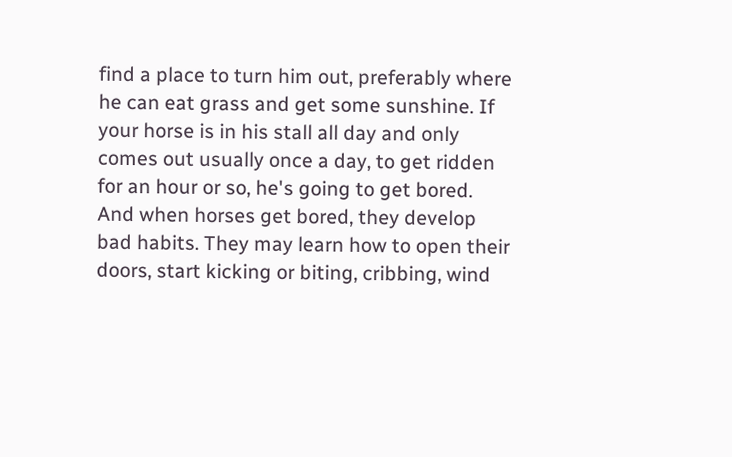find a place to turn him out, preferably where he can eat grass and get some sunshine. If your horse is in his stall all day and only comes out usually once a day, to get ridden for an hour or so, he's going to get bored. And when horses get bored, they develop bad habits. They may learn how to open their doors, start kicking or biting, cribbing, wind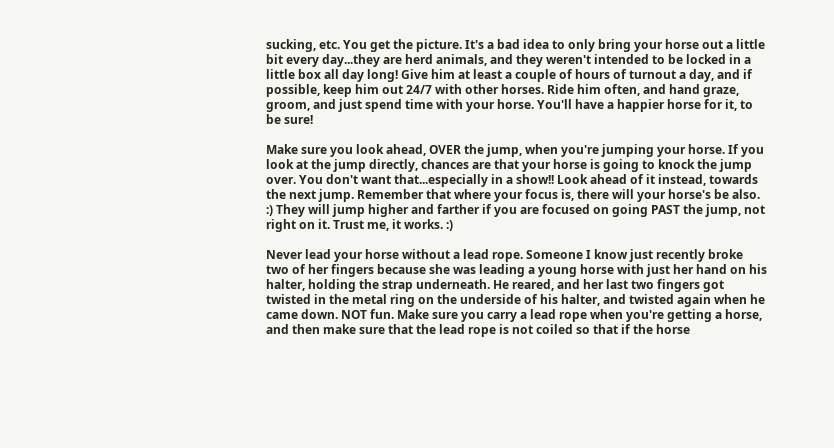sucking, etc. You get the picture. It's a bad idea to only bring your horse out a little bit every day...they are herd animals, and they weren't intended to be locked in a little box all day long! Give him at least a couple of hours of turnout a day, and if possible, keep him out 24/7 with other horses. Ride him often, and hand graze, groom, and just spend time with your horse. You'll have a happier horse for it, to be sure!

Make sure you look ahead, OVER the jump, when you're jumping your horse. If you look at the jump directly, chances are that your horse is going to knock the jump over. You don't want that...especially in a show!! Look ahead of it instead, towards the next jump. Remember that where your focus is, there will your horse's be also. :) They will jump higher and farther if you are focused on going PAST the jump, not right on it. Trust me, it works. :)

Never lead your horse without a lead rope. Someone I know just recently broke two of her fingers because she was leading a young horse with just her hand on his halter, holding the strap underneath. He reared, and her last two fingers got twisted in the metal ring on the underside of his halter, and twisted again when he came down. NOT fun. Make sure you carry a lead rope when you're getting a horse, and then make sure that the lead rope is not coiled so that if the horse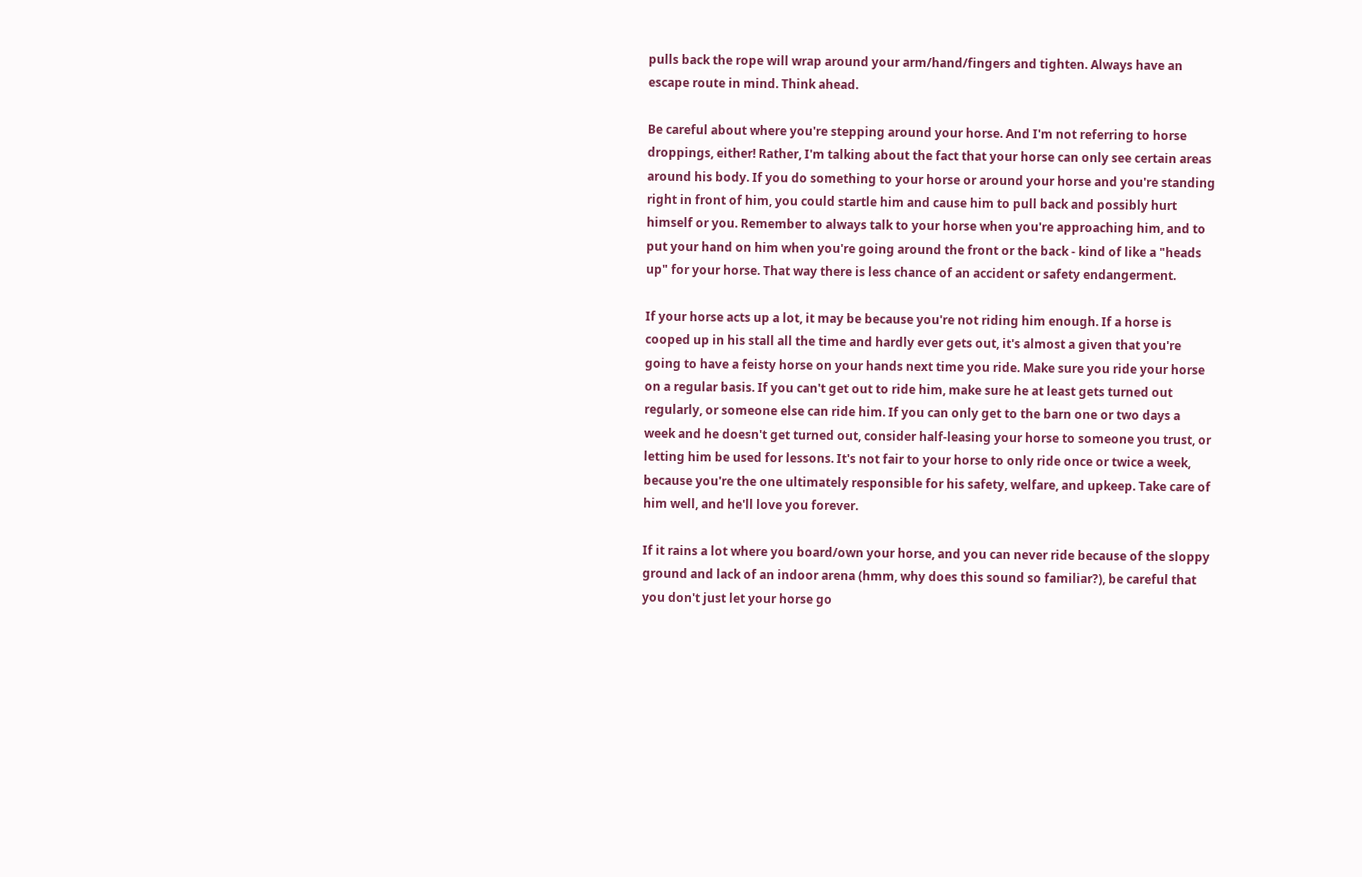pulls back the rope will wrap around your arm/hand/fingers and tighten. Always have an escape route in mind. Think ahead.

Be careful about where you're stepping around your horse. And I'm not referring to horse droppings, either! Rather, I'm talking about the fact that your horse can only see certain areas around his body. If you do something to your horse or around your horse and you're standing right in front of him, you could startle him and cause him to pull back and possibly hurt himself or you. Remember to always talk to your horse when you're approaching him, and to put your hand on him when you're going around the front or the back - kind of like a "heads up" for your horse. That way there is less chance of an accident or safety endangerment.

If your horse acts up a lot, it may be because you're not riding him enough. If a horse is cooped up in his stall all the time and hardly ever gets out, it's almost a given that you're going to have a feisty horse on your hands next time you ride. Make sure you ride your horse on a regular basis. If you can't get out to ride him, make sure he at least gets turned out regularly, or someone else can ride him. If you can only get to the barn one or two days a week and he doesn't get turned out, consider half-leasing your horse to someone you trust, or letting him be used for lessons. It's not fair to your horse to only ride once or twice a week, because you're the one ultimately responsible for his safety, welfare, and upkeep. Take care of him well, and he'll love you forever.

If it rains a lot where you board/own your horse, and you can never ride because of the sloppy ground and lack of an indoor arena (hmm, why does this sound so familiar?), be careful that you don't just let your horse go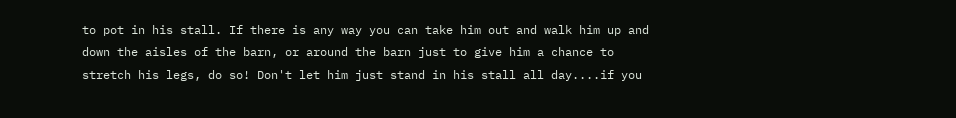to pot in his stall. If there is any way you can take him out and walk him up and down the aisles of the barn, or around the barn just to give him a chance to stretch his legs, do so! Don't let him just stand in his stall all day....if you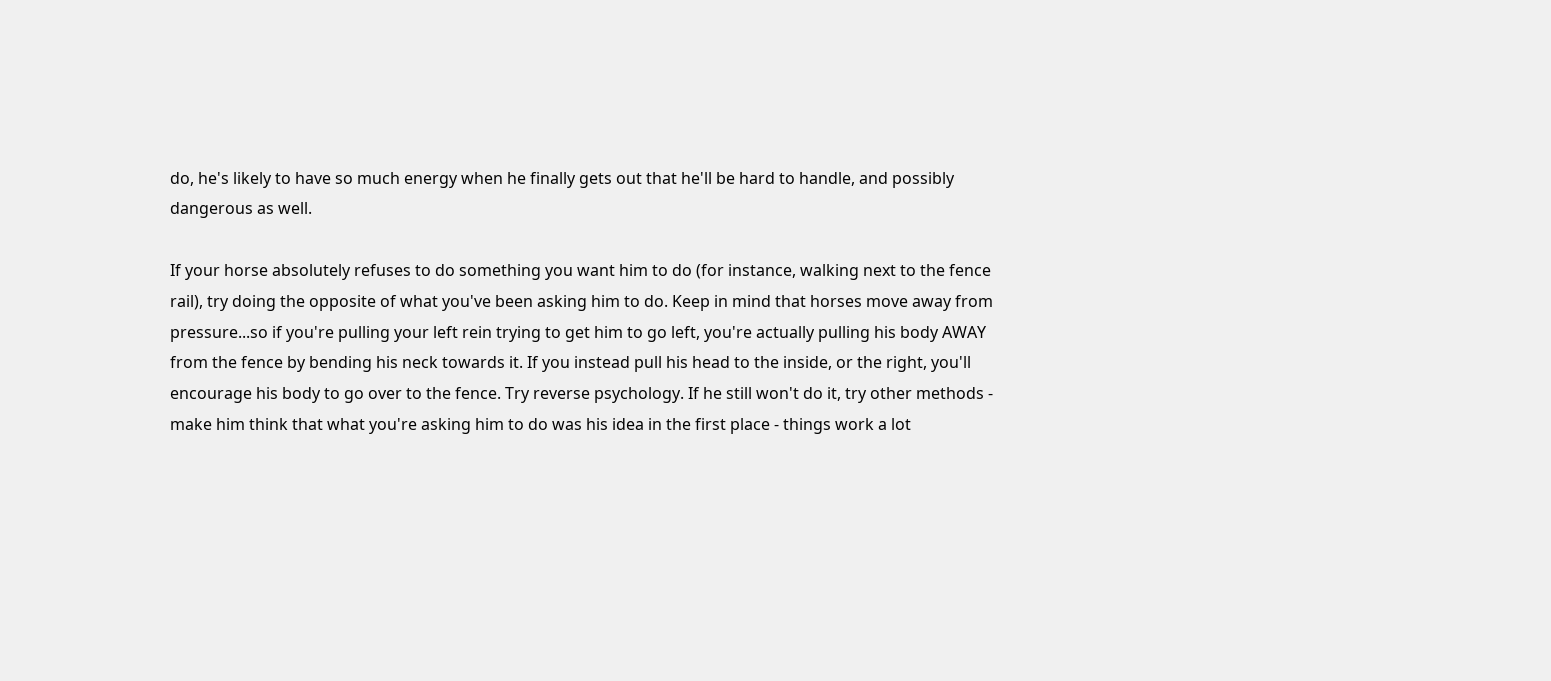do, he's likely to have so much energy when he finally gets out that he'll be hard to handle, and possibly dangerous as well.

If your horse absolutely refuses to do something you want him to do (for instance, walking next to the fence rail), try doing the opposite of what you've been asking him to do. Keep in mind that horses move away from pressure...so if you're pulling your left rein trying to get him to go left, you're actually pulling his body AWAY from the fence by bending his neck towards it. If you instead pull his head to the inside, or the right, you'll encourage his body to go over to the fence. Try reverse psychology. If he still won't do it, try other methods - make him think that what you're asking him to do was his idea in the first place - things work a lot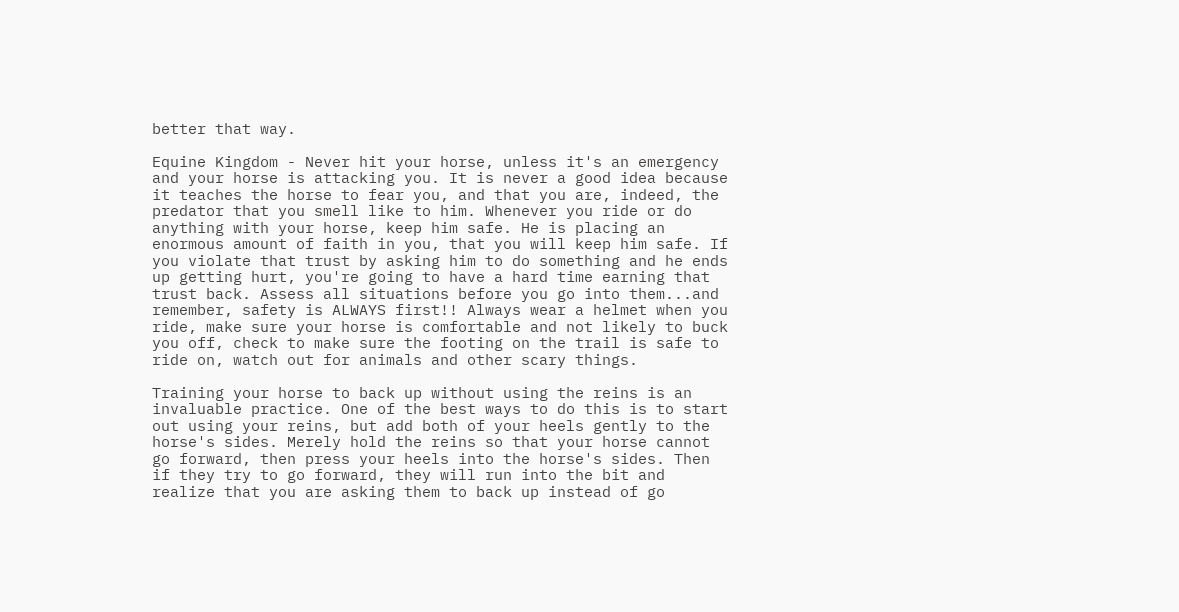better that way.

Equine Kingdom - Never hit your horse, unless it's an emergency and your horse is attacking you. It is never a good idea because it teaches the horse to fear you, and that you are, indeed, the predator that you smell like to him. Whenever you ride or do anything with your horse, keep him safe. He is placing an enormous amount of faith in you, that you will keep him safe. If you violate that trust by asking him to do something and he ends up getting hurt, you're going to have a hard time earning that trust back. Assess all situations before you go into them...and remember, safety is ALWAYS first!! Always wear a helmet when you ride, make sure your horse is comfortable and not likely to buck you off, check to make sure the footing on the trail is safe to ride on, watch out for animals and other scary things.

Training your horse to back up without using the reins is an invaluable practice. One of the best ways to do this is to start out using your reins, but add both of your heels gently to the horse's sides. Merely hold the reins so that your horse cannot go forward, then press your heels into the horse's sides. Then if they try to go forward, they will run into the bit and realize that you are asking them to back up instead of go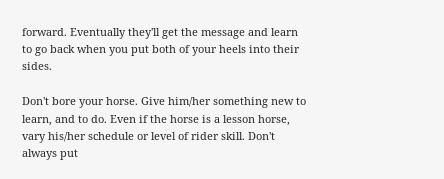forward. Eventually they'll get the message and learn to go back when you put both of your heels into their sides.

Don't bore your horse. Give him/her something new to learn, and to do. Even if the horse is a lesson horse, vary his/her schedule or level of rider skill. Don't always put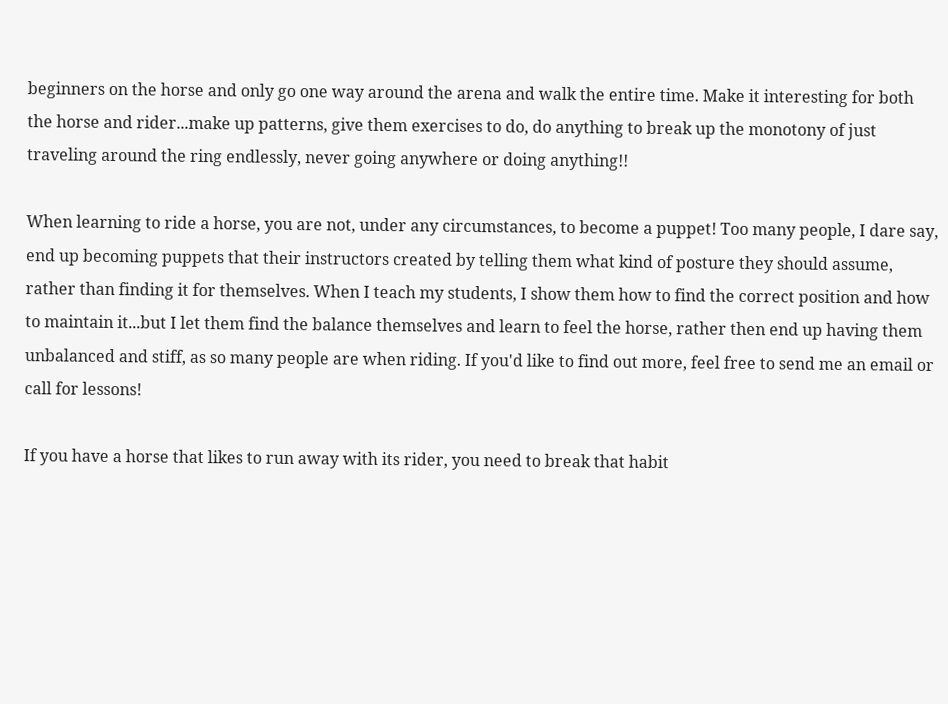beginners on the horse and only go one way around the arena and walk the entire time. Make it interesting for both the horse and rider...make up patterns, give them exercises to do, do anything to break up the monotony of just traveling around the ring endlessly, never going anywhere or doing anything!!

When learning to ride a horse, you are not, under any circumstances, to become a puppet! Too many people, I dare say, end up becoming puppets that their instructors created by telling them what kind of posture they should assume, rather than finding it for themselves. When I teach my students, I show them how to find the correct position and how to maintain it...but I let them find the balance themselves and learn to feel the horse, rather then end up having them unbalanced and stiff, as so many people are when riding. If you'd like to find out more, feel free to send me an email or call for lessons!

If you have a horse that likes to run away with its rider, you need to break that habit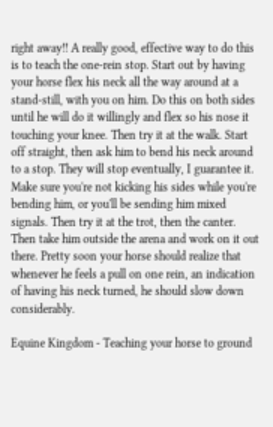right away!! A really good, effective way to do this is to teach the one-rein stop. Start out by having your horse flex his neck all the way around at a stand-still, with you on him. Do this on both sides until he will do it willingly and flex so his nose it touching your knee. Then try it at the walk. Start off straight, then ask him to bend his neck around to a stop. They will stop eventually, I guarantee it. Make sure you're not kicking his sides while you're bending him, or you'll be sending him mixed signals. Then try it at the trot, then the canter. Then take him outside the arena and work on it out there. Pretty soon your horse should realize that whenever he feels a pull on one rein, an indication of having his neck turned, he should slow down considerably.

Equine Kingdom - Teaching your horse to ground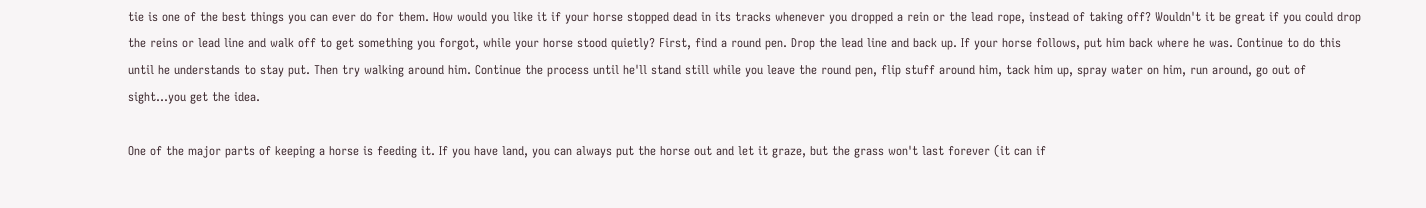tie is one of the best things you can ever do for them. How would you like it if your horse stopped dead in its tracks whenever you dropped a rein or the lead rope, instead of taking off? Wouldn't it be great if you could drop the reins or lead line and walk off to get something you forgot, while your horse stood quietly? First, find a round pen. Drop the lead line and back up. If your horse follows, put him back where he was. Continue to do this until he understands to stay put. Then try walking around him. Continue the process until he'll stand still while you leave the round pen, flip stuff around him, tack him up, spray water on him, run around, go out of sight...you get the idea.

One of the major parts of keeping a horse is feeding it. If you have land, you can always put the horse out and let it graze, but the grass won't last forever (it can if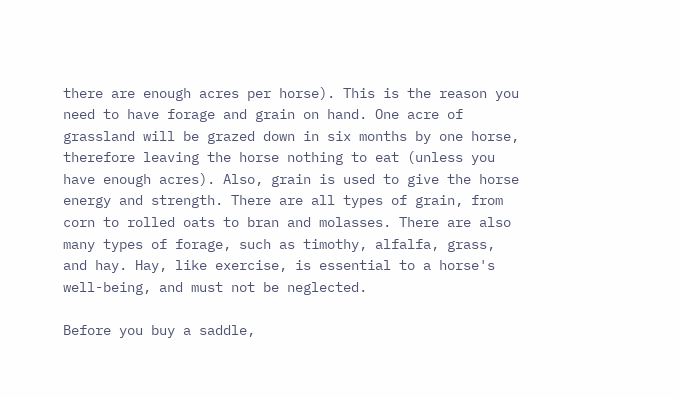there are enough acres per horse). This is the reason you need to have forage and grain on hand. One acre of grassland will be grazed down in six months by one horse, therefore leaving the horse nothing to eat (unless you have enough acres). Also, grain is used to give the horse energy and strength. There are all types of grain, from corn to rolled oats to bran and molasses. There are also many types of forage, such as timothy, alfalfa, grass, and hay. Hay, like exercise, is essential to a horse's well-being, and must not be neglected.

Before you buy a saddle,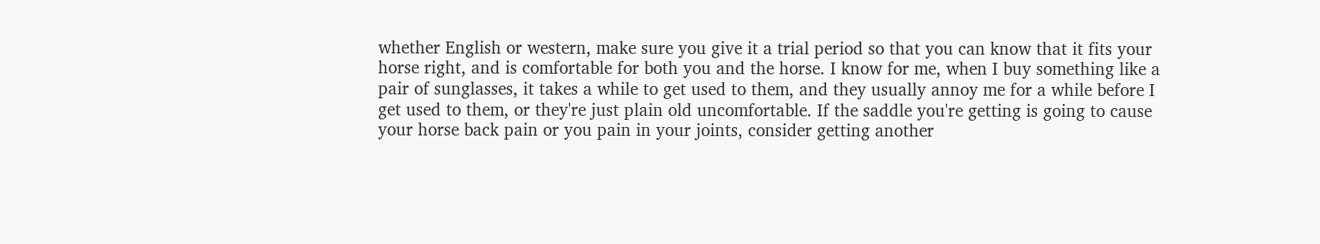whether English or western, make sure you give it a trial period so that you can know that it fits your horse right, and is comfortable for both you and the horse. I know for me, when I buy something like a pair of sunglasses, it takes a while to get used to them, and they usually annoy me for a while before I get used to them, or they're just plain old uncomfortable. If the saddle you're getting is going to cause your horse back pain or you pain in your joints, consider getting another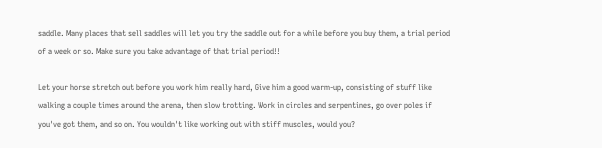saddle. Many places that sell saddles will let you try the saddle out for a while before you buy them, a trial period of a week or so. Make sure you take advantage of that trial period!!

Let your horse stretch out before you work him really hard, Give him a good warm-up, consisting of stuff like walking a couple times around the arena, then slow trotting. Work in circles and serpentines, go over poles if you've got them, and so on. You wouldn't like working out with stiff muscles, would you?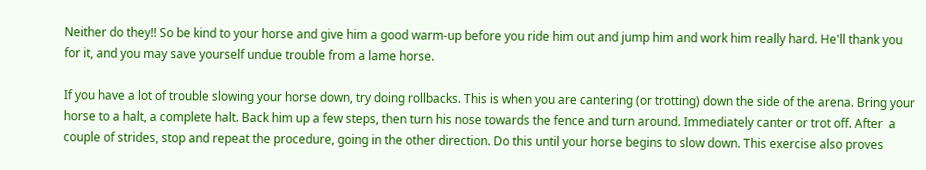Neither do they!! So be kind to your horse and give him a good warm-up before you ride him out and jump him and work him really hard. He'll thank you for it, and you may save yourself undue trouble from a lame horse.

If you have a lot of trouble slowing your horse down, try doing rollbacks. This is when you are cantering (or trotting) down the side of the arena. Bring your horse to a halt, a complete halt. Back him up a few steps, then turn his nose towards the fence and turn around. Immediately canter or trot off. After  a couple of strides, stop and repeat the procedure, going in the other direction. Do this until your horse begins to slow down. This exercise also proves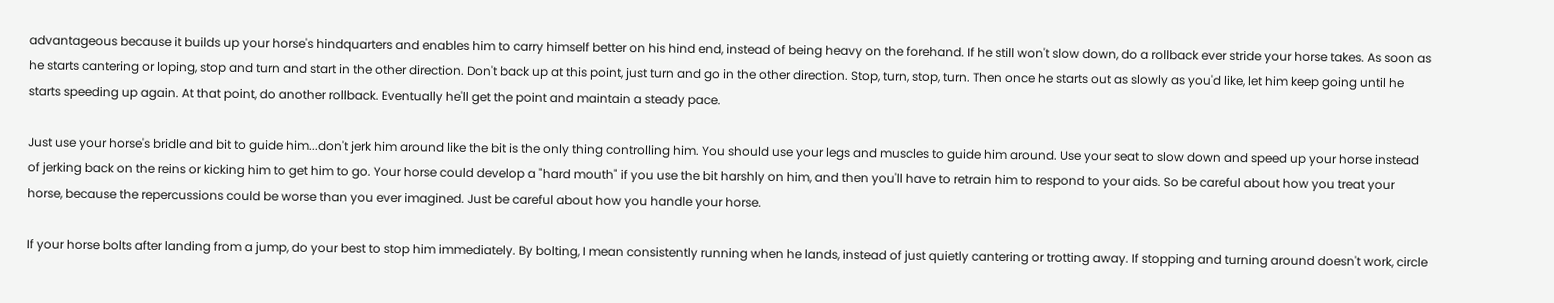advantageous because it builds up your horse's hindquarters and enables him to carry himself better on his hind end, instead of being heavy on the forehand. If he still won't slow down, do a rollback ever stride your horse takes. As soon as he starts cantering or loping, stop and turn and start in the other direction. Don't back up at this point, just turn and go in the other direction. Stop, turn, stop, turn. Then once he starts out as slowly as you'd like, let him keep going until he starts speeding up again. At that point, do another rollback. Eventually he'll get the point and maintain a steady pace.

Just use your horse's bridle and bit to guide him...don't jerk him around like the bit is the only thing controlling him. You should use your legs and muscles to guide him around. Use your seat to slow down and speed up your horse instead of jerking back on the reins or kicking him to get him to go. Your horse could develop a "hard mouth" if you use the bit harshly on him, and then you'll have to retrain him to respond to your aids. So be careful about how you treat your horse, because the repercussions could be worse than you ever imagined. Just be careful about how you handle your horse.

If your horse bolts after landing from a jump, do your best to stop him immediately. By bolting, I mean consistently running when he lands, instead of just quietly cantering or trotting away. If stopping and turning around doesn't work, circle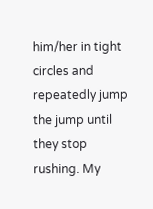him/her in tight circles and repeatedly jump the jump until they stop rushing. My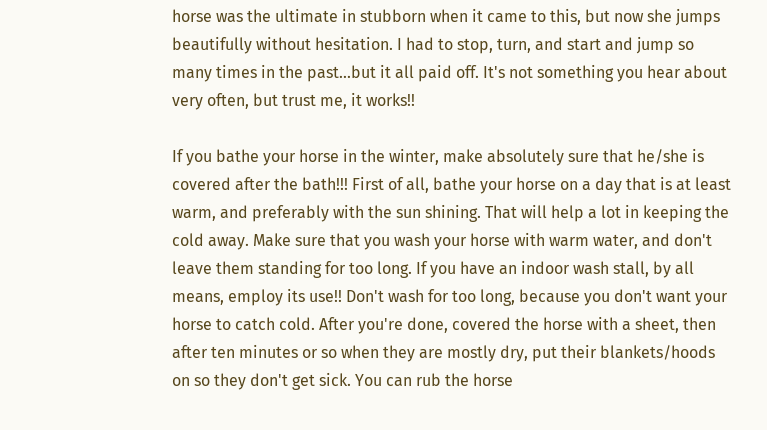horse was the ultimate in stubborn when it came to this, but now she jumps beautifully without hesitation. I had to stop, turn, and start and jump so many times in the past...but it all paid off. It's not something you hear about very often, but trust me, it works!!

If you bathe your horse in the winter, make absolutely sure that he/she is covered after the bath!!! First of all, bathe your horse on a day that is at least warm, and preferably with the sun shining. That will help a lot in keeping the cold away. Make sure that you wash your horse with warm water, and don't leave them standing for too long. If you have an indoor wash stall, by all means, employ its use!! Don't wash for too long, because you don't want your horse to catch cold. After you're done, covered the horse with a sheet, then after ten minutes or so when they are mostly dry, put their blankets/hoods on so they don't get sick. You can rub the horse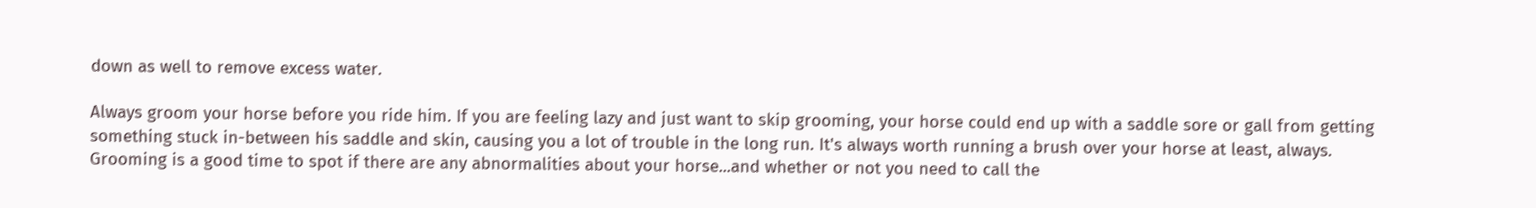down as well to remove excess water.

Always groom your horse before you ride him. If you are feeling lazy and just want to skip grooming, your horse could end up with a saddle sore or gall from getting something stuck in-between his saddle and skin, causing you a lot of trouble in the long run. It's always worth running a brush over your horse at least, always. Grooming is a good time to spot if there are any abnormalities about your horse...and whether or not you need to call the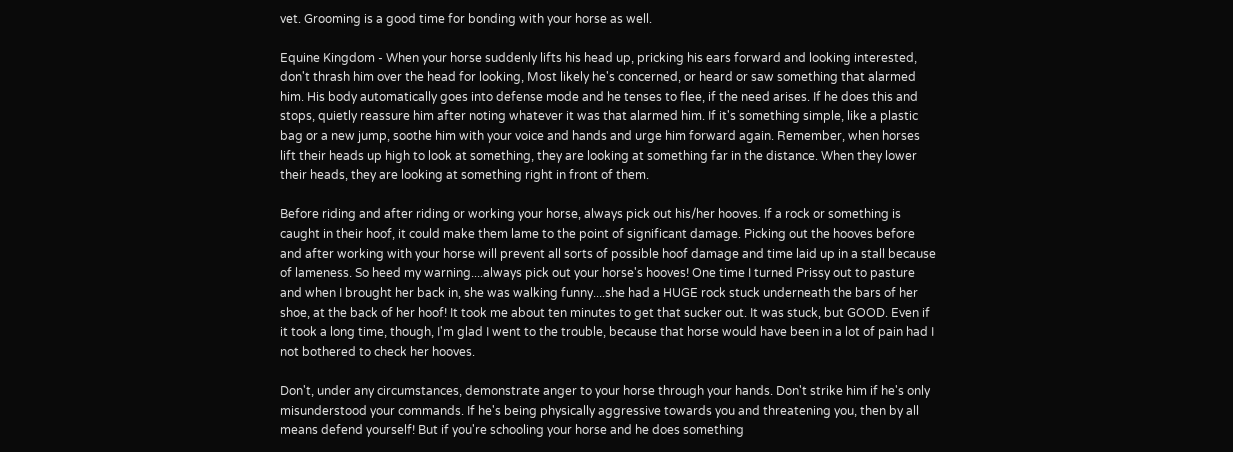vet. Grooming is a good time for bonding with your horse as well.

Equine Kingdom - When your horse suddenly lifts his head up, pricking his ears forward and looking interested, don't thrash him over the head for looking, Most likely he's concerned, or heard or saw something that alarmed him. His body automatically goes into defense mode and he tenses to flee, if the need arises. If he does this and stops, quietly reassure him after noting whatever it was that alarmed him. If it's something simple, like a plastic bag or a new jump, soothe him with your voice and hands and urge him forward again. Remember, when horses lift their heads up high to look at something, they are looking at something far in the distance. When they lower their heads, they are looking at something right in front of them.

Before riding and after riding or working your horse, always pick out his/her hooves. If a rock or something is caught in their hoof, it could make them lame to the point of significant damage. Picking out the hooves before and after working with your horse will prevent all sorts of possible hoof damage and time laid up in a stall because of lameness. So heed my warning....always pick out your horse's hooves! One time I turned Prissy out to pasture and when I brought her back in, she was walking funny....she had a HUGE rock stuck underneath the bars of her shoe, at the back of her hoof! It took me about ten minutes to get that sucker out. It was stuck, but GOOD. Even if it took a long time, though, I'm glad I went to the trouble, because that horse would have been in a lot of pain had I not bothered to check her hooves.

Don't, under any circumstances, demonstrate anger to your horse through your hands. Don't strike him if he's only misunderstood your commands. If he's being physically aggressive towards you and threatening you, then by all means defend yourself! But if you're schooling your horse and he does something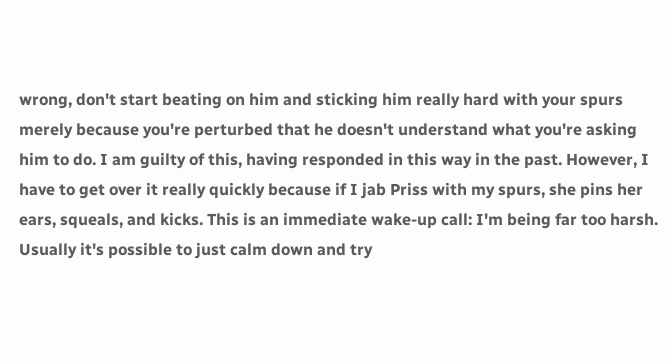wrong, don't start beating on him and sticking him really hard with your spurs merely because you're perturbed that he doesn't understand what you're asking him to do. I am guilty of this, having responded in this way in the past. However, I have to get over it really quickly because if I jab Priss with my spurs, she pins her ears, squeals, and kicks. This is an immediate wake-up call: I'm being far too harsh. Usually it's possible to just calm down and try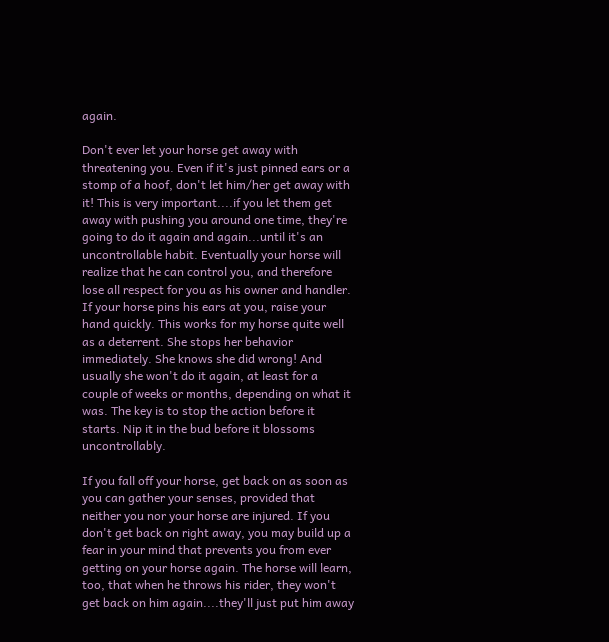again.

Don't ever let your horse get away with threatening you. Even if it's just pinned ears or a stomp of a hoof, don't let him/her get away with it! This is very important....if you let them get away with pushing you around one time, they're going to do it again and again...until it's an uncontrollable habit. Eventually your horse will realize that he can control you, and therefore lose all respect for you as his owner and handler. If your horse pins his ears at you, raise your hand quickly. This works for my horse quite well as a deterrent. She stops her behavior immediately. She knows she did wrong! And usually she won't do it again, at least for a couple of weeks or months, depending on what it was. The key is to stop the action before it starts. Nip it in the bud before it blossoms uncontrollably.

If you fall off your horse, get back on as soon as you can gather your senses, provided that neither you nor your horse are injured. If you don't get back on right away, you may build up a fear in your mind that prevents you from ever getting on your horse again. The horse will learn, too, that when he throws his rider, they won't get back on him again....they'll just put him away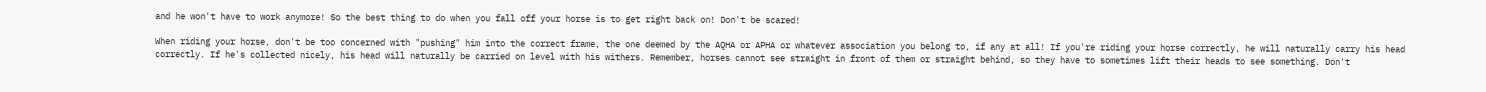and he won't have to work anymore! So the best thing to do when you fall off your horse is to get right back on! Don't be scared!

When riding your horse, don't be too concerned with "pushing" him into the correct frame, the one deemed by the AQHA or APHA or whatever association you belong to, if any at all! If you're riding your horse correctly, he will naturally carry his head correctly. If he's collected nicely, his head will naturally be carried on level with his withers. Remember, horses cannot see straight in front of them or straight behind, so they have to sometimes lift their heads to see something. Don't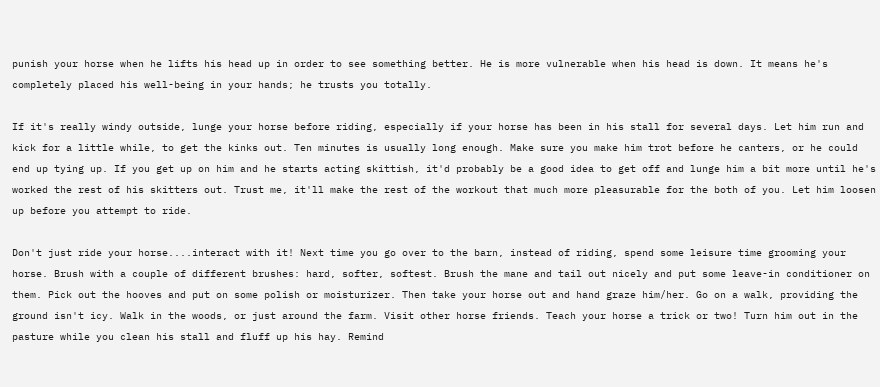punish your horse when he lifts his head up in order to see something better. He is more vulnerable when his head is down. It means he's completely placed his well-being in your hands; he trusts you totally.

If it's really windy outside, lunge your horse before riding, especially if your horse has been in his stall for several days. Let him run and kick for a little while, to get the kinks out. Ten minutes is usually long enough. Make sure you make him trot before he canters, or he could end up tying up. If you get up on him and he starts acting skittish, it'd probably be a good idea to get off and lunge him a bit more until he's worked the rest of his skitters out. Trust me, it'll make the rest of the workout that much more pleasurable for the both of you. Let him loosen up before you attempt to ride.

Don't just ride your horse....interact with it! Next time you go over to the barn, instead of riding, spend some leisure time grooming your horse. Brush with a couple of different brushes: hard, softer, softest. Brush the mane and tail out nicely and put some leave-in conditioner on them. Pick out the hooves and put on some polish or moisturizer. Then take your horse out and hand graze him/her. Go on a walk, providing the ground isn't icy. Walk in the woods, or just around the farm. Visit other horse friends. Teach your horse a trick or two! Turn him out in the pasture while you clean his stall and fluff up his hay. Remind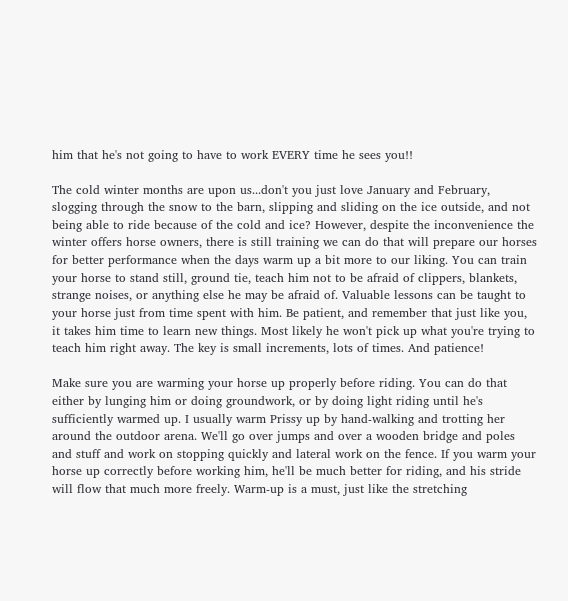him that he's not going to have to work EVERY time he sees you!!

The cold winter months are upon us...don't you just love January and February, slogging through the snow to the barn, slipping and sliding on the ice outside, and not being able to ride because of the cold and ice? However, despite the inconvenience the winter offers horse owners, there is still training we can do that will prepare our horses for better performance when the days warm up a bit more to our liking. You can train your horse to stand still, ground tie, teach him not to be afraid of clippers, blankets, strange noises, or anything else he may be afraid of. Valuable lessons can be taught to your horse just from time spent with him. Be patient, and remember that just like you, it takes him time to learn new things. Most likely he won't pick up what you're trying to teach him right away. The key is small increments, lots of times. And patience!

Make sure you are warming your horse up properly before riding. You can do that either by lunging him or doing groundwork, or by doing light riding until he's sufficiently warmed up. I usually warm Prissy up by hand-walking and trotting her around the outdoor arena. We'll go over jumps and over a wooden bridge and poles and stuff and work on stopping quickly and lateral work on the fence. If you warm your horse up correctly before working him, he'll be much better for riding, and his stride will flow that much more freely. Warm-up is a must, just like the stretching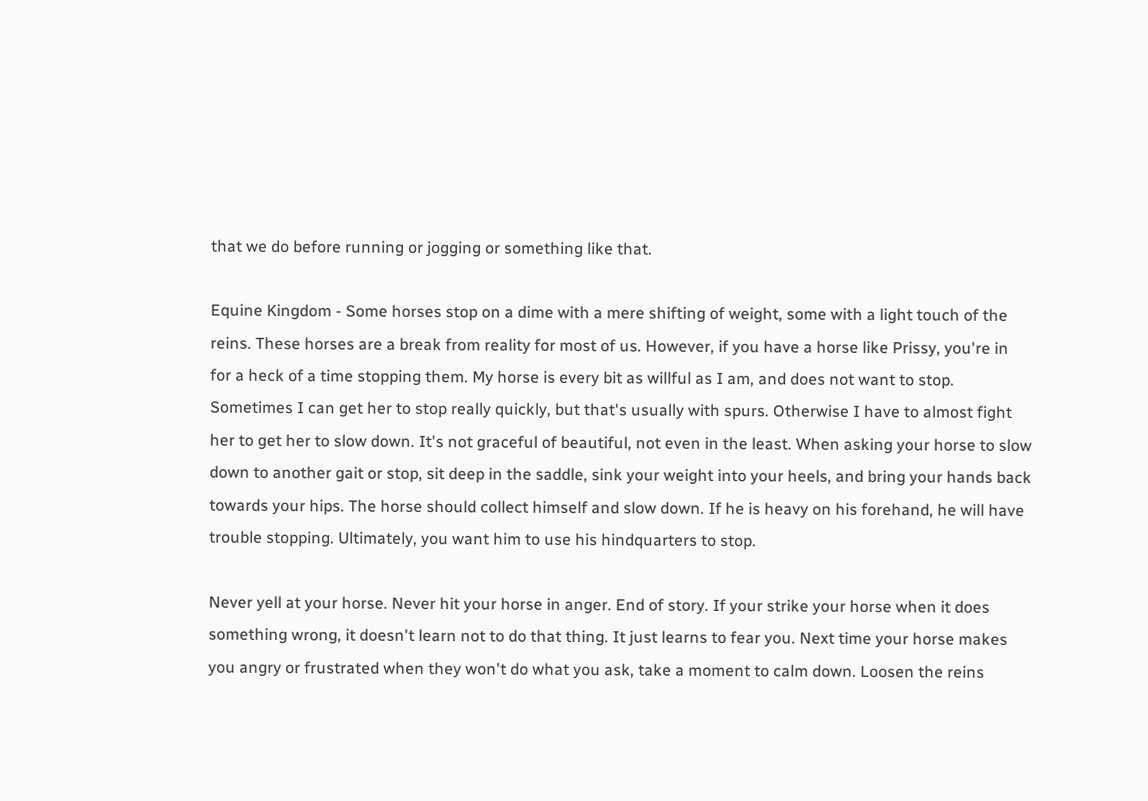that we do before running or jogging or something like that.

Equine Kingdom - Some horses stop on a dime with a mere shifting of weight, some with a light touch of the reins. These horses are a break from reality for most of us. However, if you have a horse like Prissy, you're in for a heck of a time stopping them. My horse is every bit as willful as I am, and does not want to stop. Sometimes I can get her to stop really quickly, but that's usually with spurs. Otherwise I have to almost fight her to get her to slow down. It's not graceful of beautiful, not even in the least. When asking your horse to slow down to another gait or stop, sit deep in the saddle, sink your weight into your heels, and bring your hands back towards your hips. The horse should collect himself and slow down. If he is heavy on his forehand, he will have trouble stopping. Ultimately, you want him to use his hindquarters to stop.

Never yell at your horse. Never hit your horse in anger. End of story. If your strike your horse when it does something wrong, it doesn't learn not to do that thing. It just learns to fear you. Next time your horse makes you angry or frustrated when they won't do what you ask, take a moment to calm down. Loosen the reins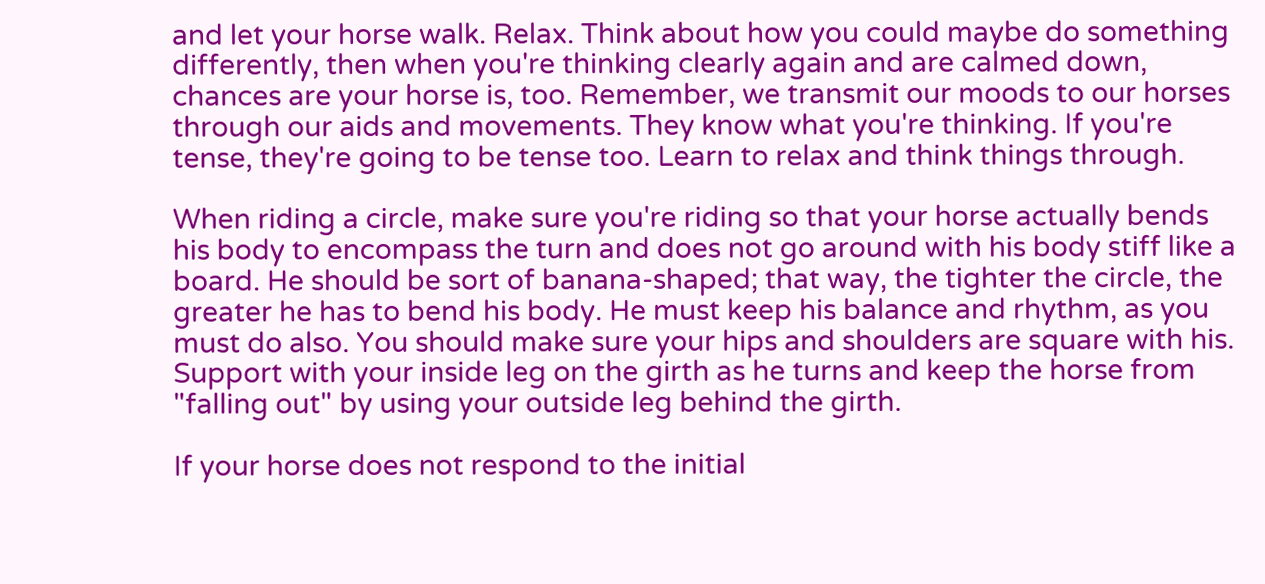and let your horse walk. Relax. Think about how you could maybe do something differently, then when you're thinking clearly again and are calmed down, chances are your horse is, too. Remember, we transmit our moods to our horses through our aids and movements. They know what you're thinking. If you're tense, they're going to be tense too. Learn to relax and think things through.

When riding a circle, make sure you're riding so that your horse actually bends his body to encompass the turn and does not go around with his body stiff like a board. He should be sort of banana-shaped; that way, the tighter the circle, the greater he has to bend his body. He must keep his balance and rhythm, as you must do also. You should make sure your hips and shoulders are square with his. Support with your inside leg on the girth as he turns and keep the horse from "falling out" by using your outside leg behind the girth.

If your horse does not respond to the initial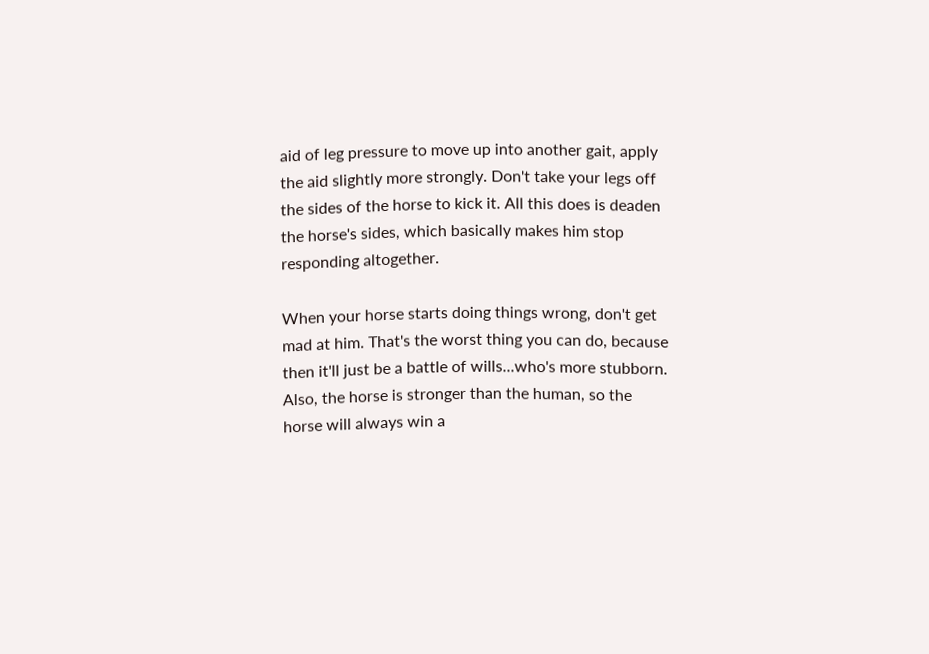aid of leg pressure to move up into another gait, apply the aid slightly more strongly. Don't take your legs off the sides of the horse to kick it. All this does is deaden the horse's sides, which basically makes him stop responding altogether.

When your horse starts doing things wrong, don't get mad at him. That's the worst thing you can do, because then it'll just be a battle of wills...who's more stubborn. Also, the horse is stronger than the human, so the horse will always win a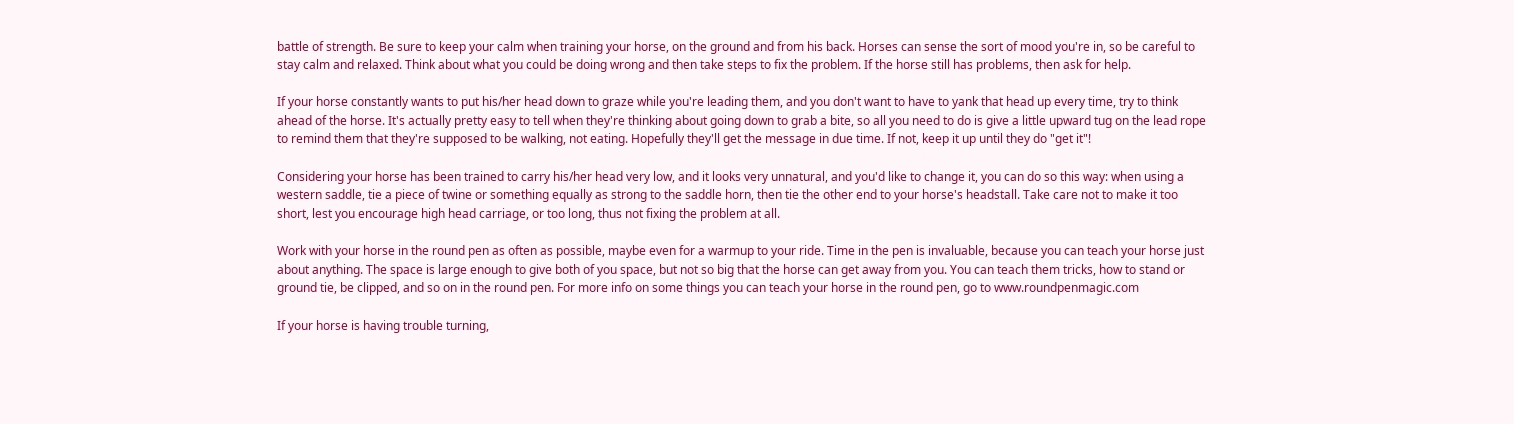battle of strength. Be sure to keep your calm when training your horse, on the ground and from his back. Horses can sense the sort of mood you're in, so be careful to stay calm and relaxed. Think about what you could be doing wrong and then take steps to fix the problem. If the horse still has problems, then ask for help.

If your horse constantly wants to put his/her head down to graze while you're leading them, and you don't want to have to yank that head up every time, try to think ahead of the horse. It's actually pretty easy to tell when they're thinking about going down to grab a bite, so all you need to do is give a little upward tug on the lead rope to remind them that they're supposed to be walking, not eating. Hopefully they'll get the message in due time. If not, keep it up until they do "get it"!

Considering your horse has been trained to carry his/her head very low, and it looks very unnatural, and you'd like to change it, you can do so this way: when using a western saddle, tie a piece of twine or something equally as strong to the saddle horn, then tie the other end to your horse's headstall. Take care not to make it too short, lest you encourage high head carriage, or too long, thus not fixing the problem at all.

Work with your horse in the round pen as often as possible, maybe even for a warmup to your ride. Time in the pen is invaluable, because you can teach your horse just about anything. The space is large enough to give both of you space, but not so big that the horse can get away from you. You can teach them tricks, how to stand or ground tie, be clipped, and so on in the round pen. For more info on some things you can teach your horse in the round pen, go to www.roundpenmagic.com

If your horse is having trouble turning,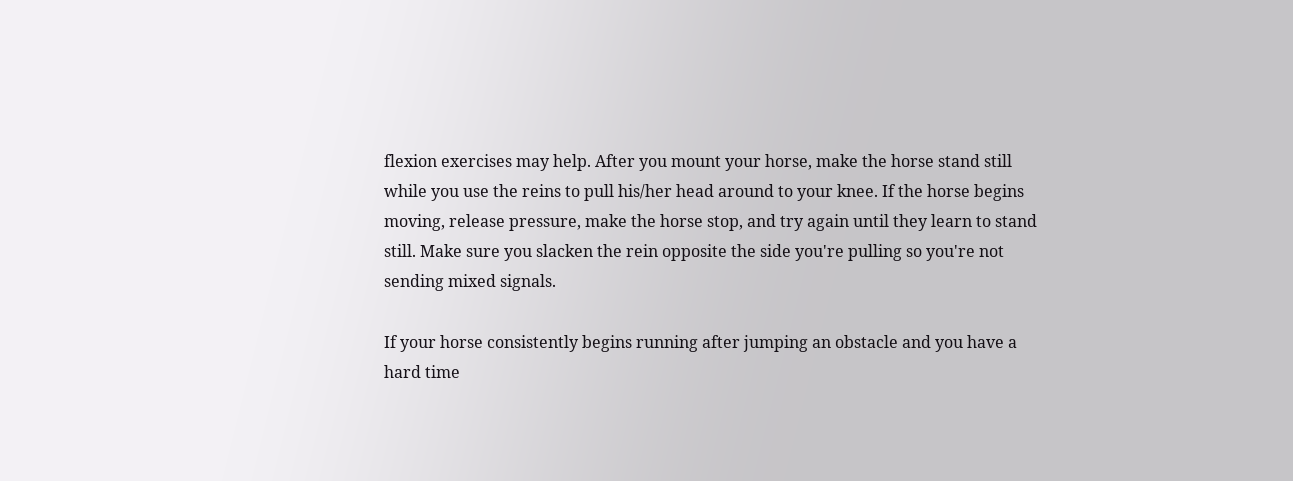flexion exercises may help. After you mount your horse, make the horse stand still while you use the reins to pull his/her head around to your knee. If the horse begins moving, release pressure, make the horse stop, and try again until they learn to stand still. Make sure you slacken the rein opposite the side you're pulling so you're not sending mixed signals.

If your horse consistently begins running after jumping an obstacle and you have a hard time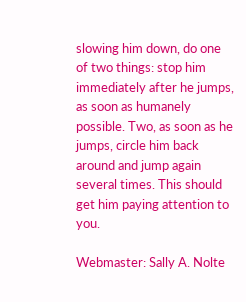slowing him down, do one of two things: stop him immediately after he jumps, as soon as humanely possible. Two, as soon as he jumps, circle him back around and jump again several times. This should get him paying attention to you.

Webmaster: Sally A. Nolte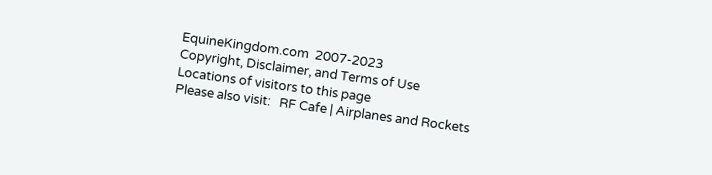EquineKingdom.com  2007-2023
Copyright, Disclaimer, and Terms of Use
Locations of visitors to this page
Please also visit:   RF Cafe | Airplanes and Rockets